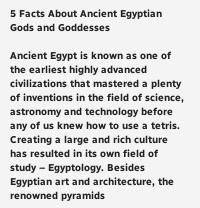5 Facts About Ancient Egyptian Gods and Goddesses

Ancient Egypt is known as one of the earliest highly advanced civilizations that mastered a plenty of inventions in the field of science, astronomy and technology before any of us knew how to use a tetris. Creating a large and rich culture has resulted in its own field of study – Egyptology. Besides Egyptian art and architecture, the renowned pyramids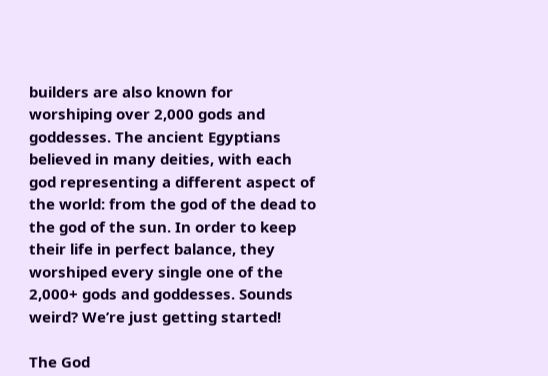builders are also known for worshiping over 2,000 gods and goddesses. The ancient Egyptians believed in many deities, with each god representing a different aspect of the world: from the god of the dead to the god of the sun. In order to keep their life in perfect balance, they worshiped every single one of the 2,000+ gods and goddesses. Sounds weird? We’re just getting started!

The God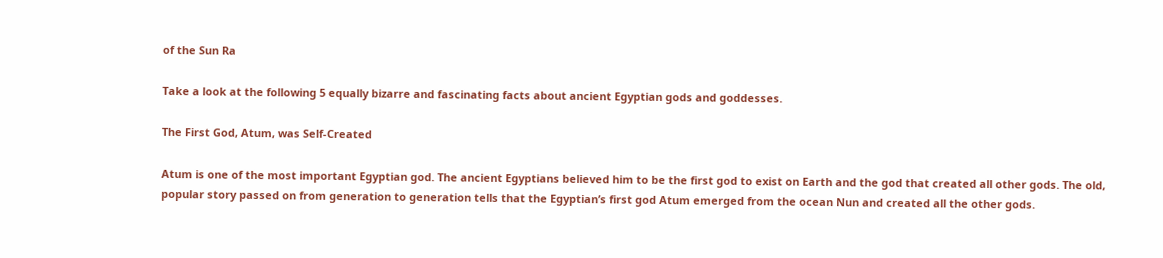of the Sun Ra

Take a look at the following 5 equally bizarre and fascinating facts about ancient Egyptian gods and goddesses.

The First God, Atum, was Self-Created

Atum is one of the most important Egyptian god. The ancient Egyptians believed him to be the first god to exist on Earth and the god that created all other gods. The old, popular story passed on from generation to generation tells that the Egyptian’s first god Atum emerged from the ocean Nun and created all the other gods.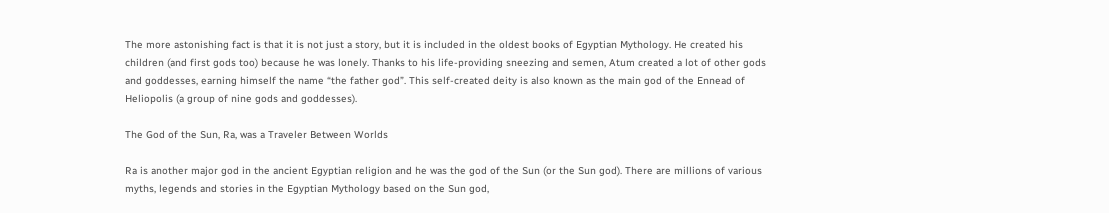The more astonishing fact is that it is not just a story, but it is included in the oldest books of Egyptian Mythology. He created his children (and first gods too) because he was lonely. Thanks to his life-providing sneezing and semen, Atum created a lot of other gods and goddesses, earning himself the name “the father god”. This self-created deity is also known as the main god of the Ennead of Heliopolis (a group of nine gods and goddesses).

The God of the Sun, Ra, was a Traveler Between Worlds

Ra is another major god in the ancient Egyptian religion and he was the god of the Sun (or the Sun god). There are millions of various myths, legends and stories in the Egyptian Mythology based on the Sun god,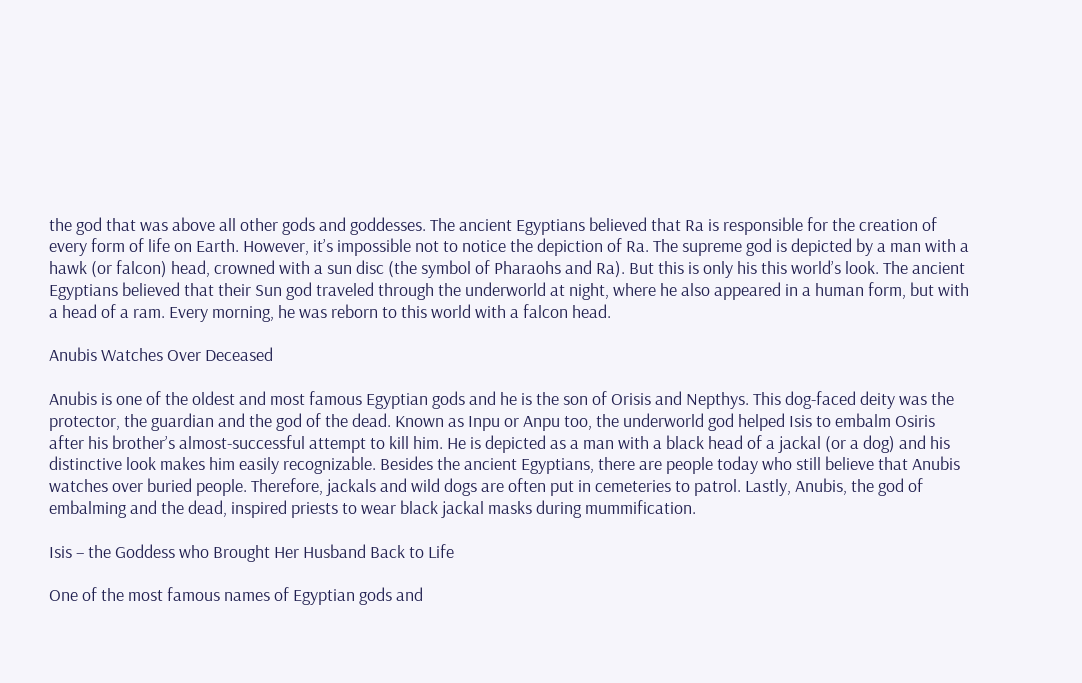the god that was above all other gods and goddesses. The ancient Egyptians believed that Ra is responsible for the creation of every form of life on Earth. However, it’s impossible not to notice the depiction of Ra. The supreme god is depicted by a man with a hawk (or falcon) head, crowned with a sun disc (the symbol of Pharaohs and Ra). But this is only his this world’s look. The ancient Egyptians believed that their Sun god traveled through the underworld at night, where he also appeared in a human form, but with a head of a ram. Every morning, he was reborn to this world with a falcon head.

Anubis Watches Over Deceased

Anubis is one of the oldest and most famous Egyptian gods and he is the son of Orisis and Nepthys. This dog-faced deity was the protector, the guardian and the god of the dead. Known as Inpu or Anpu too, the underworld god helped Isis to embalm Osiris after his brother’s almost-successful attempt to kill him. He is depicted as a man with a black head of a jackal (or a dog) and his distinctive look makes him easily recognizable. Besides the ancient Egyptians, there are people today who still believe that Anubis watches over buried people. Therefore, jackals and wild dogs are often put in cemeteries to patrol. Lastly, Anubis, the god of embalming and the dead, inspired priests to wear black jackal masks during mummification.

Isis – the Goddess who Brought Her Husband Back to Life

One of the most famous names of Egyptian gods and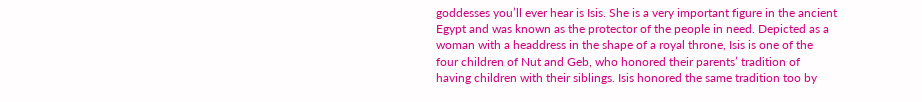goddesses you’ll ever hear is Isis. She is a very important figure in the ancient Egypt and was known as the protector of the people in need. Depicted as a woman with a headdress in the shape of a royal throne, Isis is one of the four children of Nut and Geb, who honored their parents’ tradition of having children with their siblings. Isis honored the same tradition too by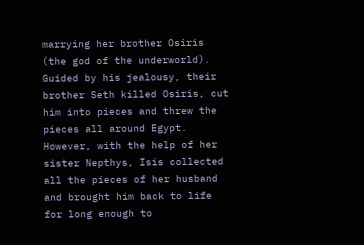marrying her brother Osiris (the god of the underworld). Guided by his jealousy, their brother Seth killed Osiris, cut him into pieces and threw the pieces all around Egypt. However, with the help of her sister Nepthys, Isis collected all the pieces of her husband and brought him back to life for long enough to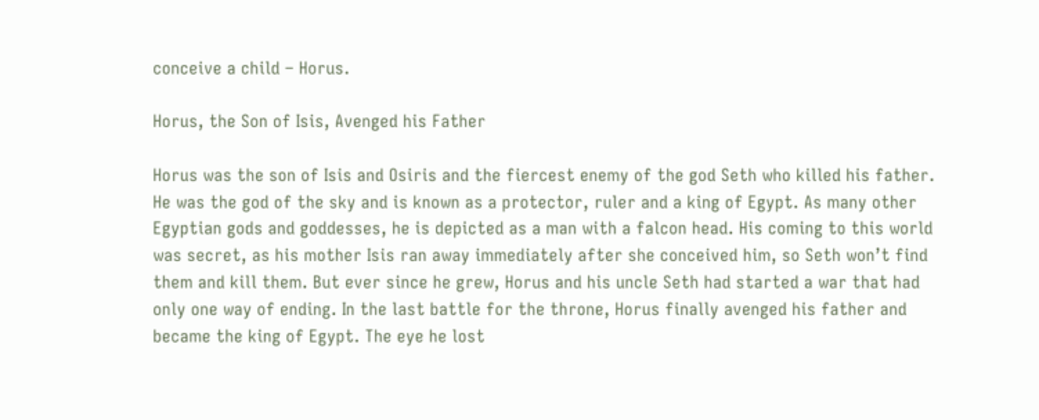conceive a child – Horus.

Horus, the Son of Isis, Avenged his Father

Horus was the son of Isis and Osiris and the fiercest enemy of the god Seth who killed his father. He was the god of the sky and is known as a protector, ruler and a king of Egypt. As many other Egyptian gods and goddesses, he is depicted as a man with a falcon head. His coming to this world was secret, as his mother Isis ran away immediately after she conceived him, so Seth won’t find them and kill them. But ever since he grew, Horus and his uncle Seth had started a war that had only one way of ending. In the last battle for the throne, Horus finally avenged his father and became the king of Egypt. The eye he lost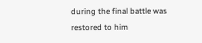during the final battle was restored to him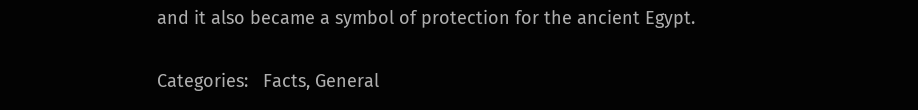and it also became a symbol of protection for the ancient Egypt.

Categories:   Facts, General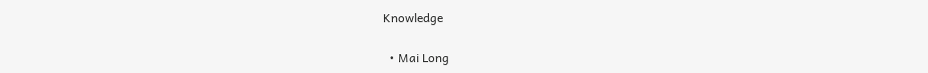Knowledge

  • Mai Long